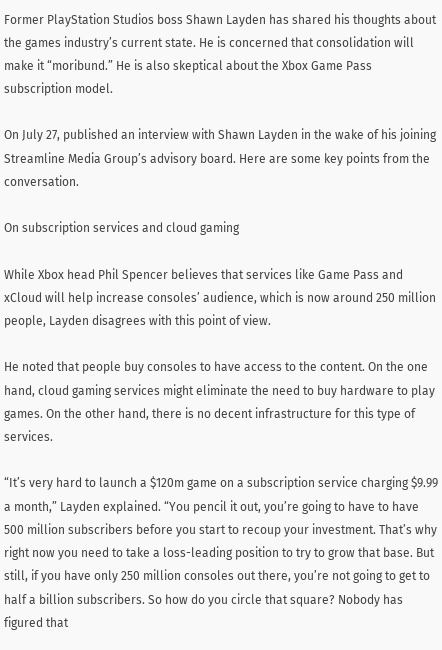Former PlayStation Studios boss Shawn Layden has shared his thoughts about the games industry’s current state. He is concerned that consolidation will make it “moribund.” He is also skeptical about the Xbox Game Pass subscription model.

On July 27, published an interview with Shawn Layden in the wake of his joining Streamline Media Group’s advisory board. Here are some key points from the conversation.

On subscription services and cloud gaming

While Xbox head Phil Spencer believes that services like Game Pass and xCloud will help increase consoles’ audience, which is now around 250 million people, Layden disagrees with this point of view.

He noted that people buy consoles to have access to the content. On the one hand, cloud gaming services might eliminate the need to buy hardware to play games. On the other hand, there is no decent infrastructure for this type of services.

“It’s very hard to launch a $120m game on a subscription service charging $9.99 a month,” Layden explained. “You pencil it out, you’re going to have to have 500 million subscribers before you start to recoup your investment. That’s why right now you need to take a loss-leading position to try to grow that base. But still, if you have only 250 million consoles out there, you’re not going to get to half a billion subscribers. So how do you circle that square? Nobody has figured that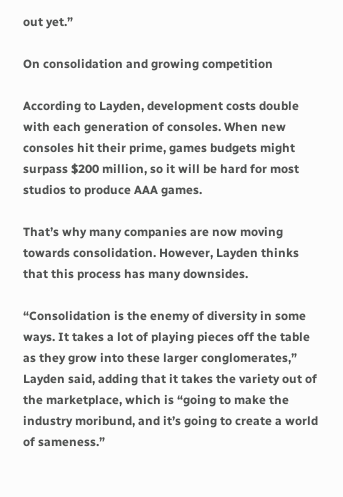out yet.”

On consolidation and growing competition

According to Layden, development costs double with each generation of consoles. When new consoles hit their prime, games budgets might surpass $200 million, so it will be hard for most studios to produce AAA games.

That’s why many companies are now moving towards consolidation. However, Layden thinks that this process has many downsides.

“Consolidation is the enemy of diversity in some ways. It takes a lot of playing pieces off the table as they grow into these larger conglomerates,” Layden said, adding that it takes the variety out of the marketplace, which is “going to make the industry moribund, and it’s going to create a world of sameness.”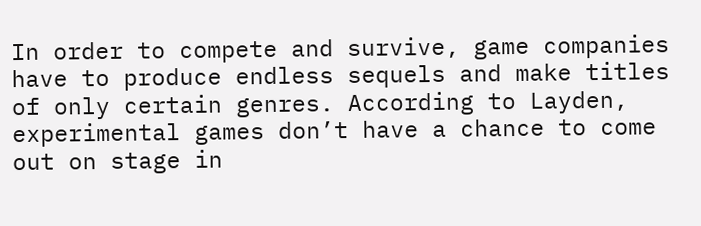In order to compete and survive, game companies have to produce endless sequels and make titles of only certain genres. According to Layden, experimental games don’t have a chance to come out on stage in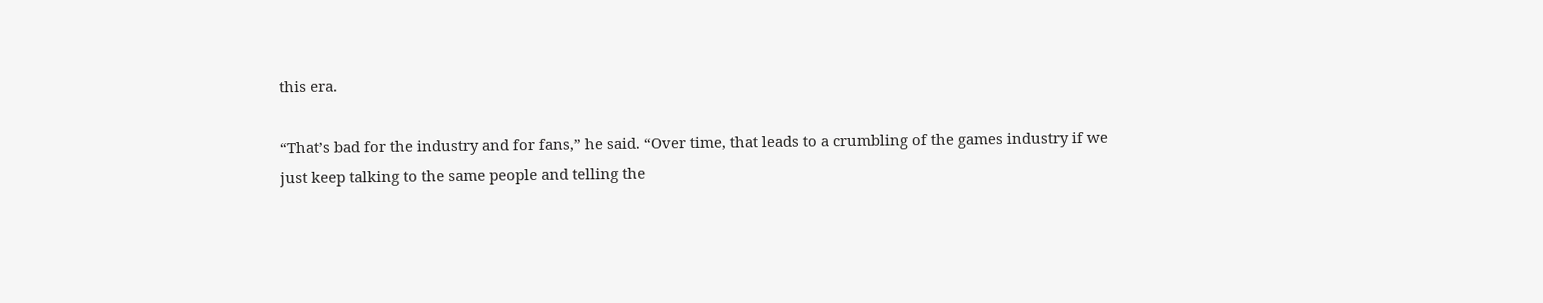this era.

“That’s bad for the industry and for fans,” he said. “Over time, that leads to a crumbling of the games industry if we just keep talking to the same people and telling the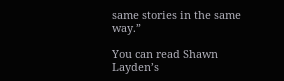same stories in the same way.”

You can read Shawn Layden’s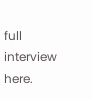full interview here.